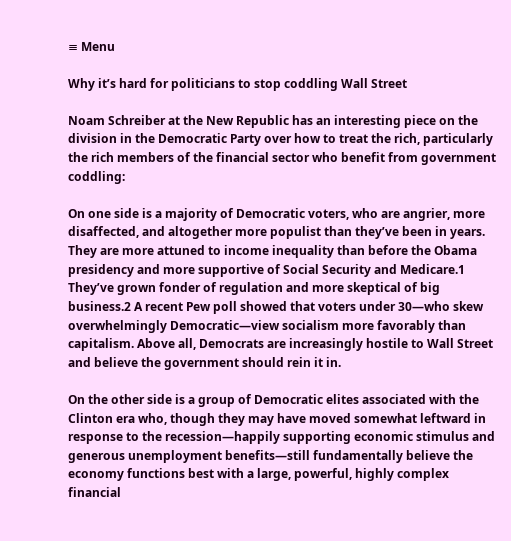≡ Menu

Why it’s hard for politicians to stop coddling Wall Street

Noam Schreiber at the New Republic has an interesting piece on the division in the Democratic Party over how to treat the rich, particularly the rich members of the financial sector who benefit from government coddling:

On one side is a majority of Democratic voters, who are angrier, more disaffected, and altogether more populist than they’ve been in years. They are more attuned to income inequality than before the Obama presidency and more supportive of Social Security and Medicare.1 They’ve grown fonder of regulation and more skeptical of big business.2 A recent Pew poll showed that voters under 30—who skew overwhelmingly Democratic—view socialism more favorably than capitalism. Above all, Democrats are increasingly hostile to Wall Street and believe the government should rein it in.

On the other side is a group of Democratic elites associated with the Clinton era who, though they may have moved somewhat leftward in response to the recession—happily supporting economic stimulus and generous unemployment benefits—still fundamentally believe the economy functions best with a large, powerful, highly complex financial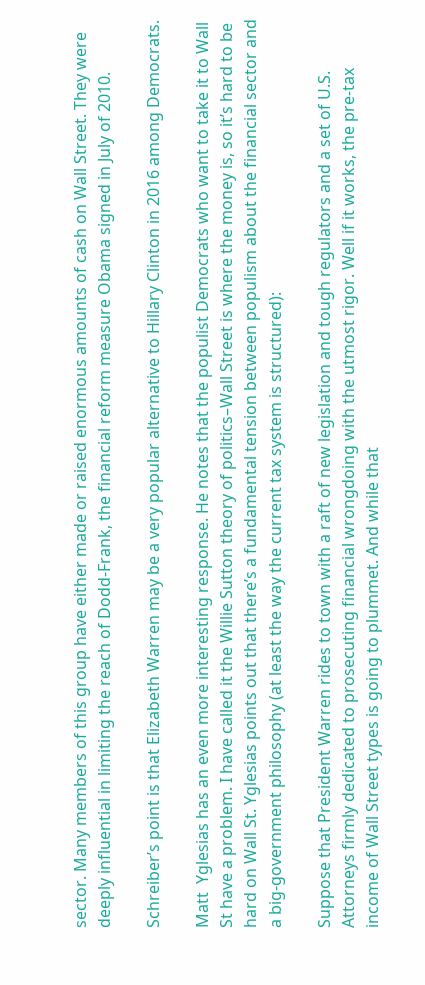sector. Many members of this group have either made or raised enormous amounts of cash on Wall Street. They were deeply influential in limiting the reach of Dodd-Frank, the financial reform measure Obama signed in July of 2010.

Schreiber’s point is that Elizabeth Warren may be a very popular alternative to Hillary Clinton in 2016 among Democrats.

Matt  Yglesias has an even more interesting response. He notes that the populist Democrats who want to take it to Wall St have a problem. I have called it the Willie Sutton theory of politics–Wall Street is where the money is, so it’s hard to be hard on Wall St. Yglesias points out that there’s a fundamental tension between populism about the financial sector and a big-government philosophy (at least the way the current tax system is structured):

Suppose that President Warren rides to town with a raft of new legislation and tough regulators and a set of U.S. Attorneys firmly dedicated to prosecuting financial wrongdoing with the utmost rigor. Well if it works, the pre-tax income of Wall Street types is going to plummet. And while that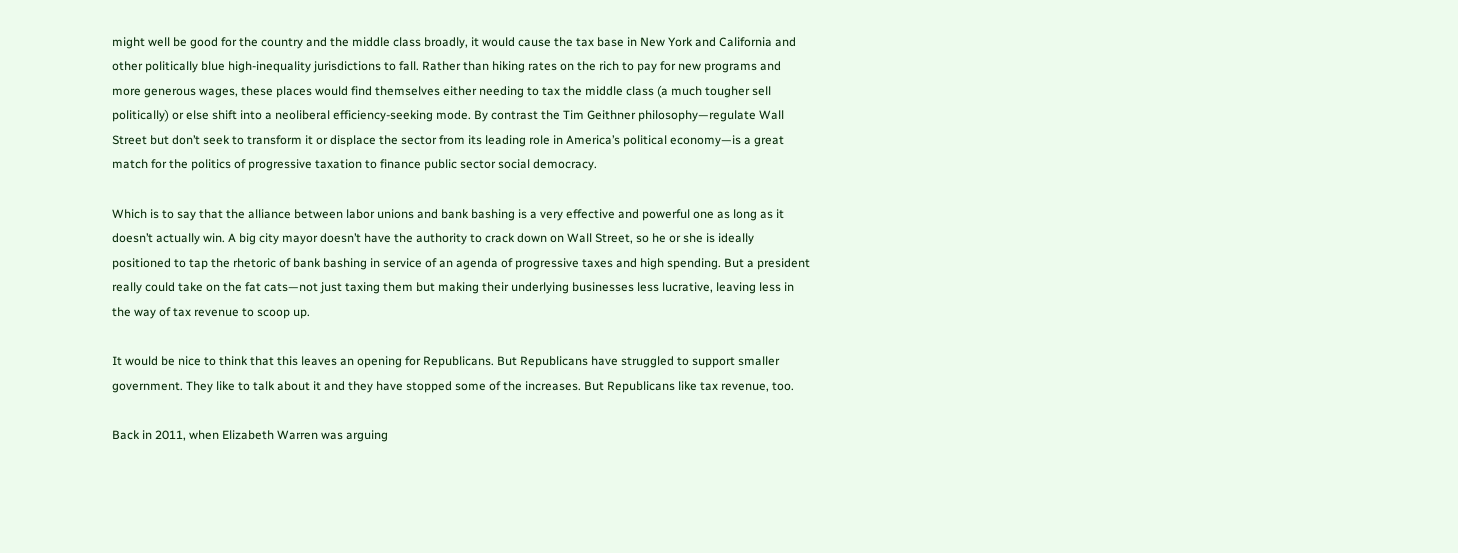might well be good for the country and the middle class broadly, it would cause the tax base in New York and California and other politically blue high-inequality jurisdictions to fall. Rather than hiking rates on the rich to pay for new programs and more generous wages, these places would find themselves either needing to tax the middle class (a much tougher sell politically) or else shift into a neoliberal efficiency-seeking mode. By contrast the Tim Geithner philosophy—regulate Wall Street but don’t seek to transform it or displace the sector from its leading role in America’s political economy—is a great match for the politics of progressive taxation to finance public sector social democracy.

Which is to say that the alliance between labor unions and bank bashing is a very effective and powerful one as long as it doesn’t actually win. A big city mayor doesn’t have the authority to crack down on Wall Street, so he or she is ideally positioned to tap the rhetoric of bank bashing in service of an agenda of progressive taxes and high spending. But a president really could take on the fat cats—not just taxing them but making their underlying businesses less lucrative, leaving less in the way of tax revenue to scoop up.

It would be nice to think that this leaves an opening for Republicans. But Republicans have struggled to support smaller government. They like to talk about it and they have stopped some of the increases. But Republicans like tax revenue, too.

Back in 2011, when Elizabeth Warren was arguing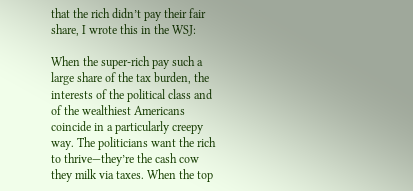that the rich didn’t pay their fair share, I wrote this in the WSJ:

When the super-rich pay such a large share of the tax burden, the interests of the political class and of the wealthiest Americans coincide in a particularly creepy way. The politicians want the rich to thrive—they’re the cash cow they milk via taxes. When the top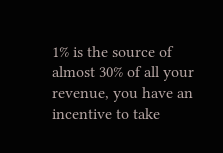1% is the source of almost 30% of all your revenue, you have an incentive to take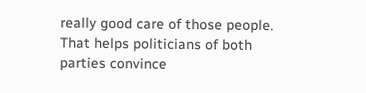really good care of those people. That helps politicians of both parties convince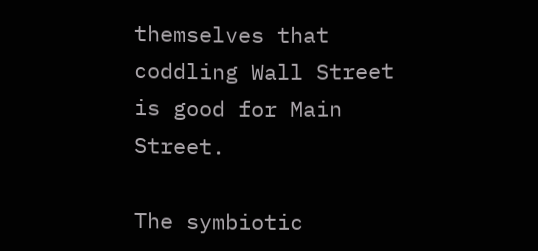themselves that coddling Wall Street is good for Main Street.

The symbiotic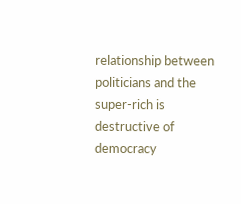relationship between politicians and the super-rich is destructive of democracy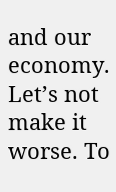and our economy. Let’s not make it worse. To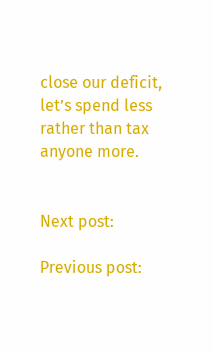close our deficit, let’s spend less rather than tax anyone more.


Next post:

Previous post: